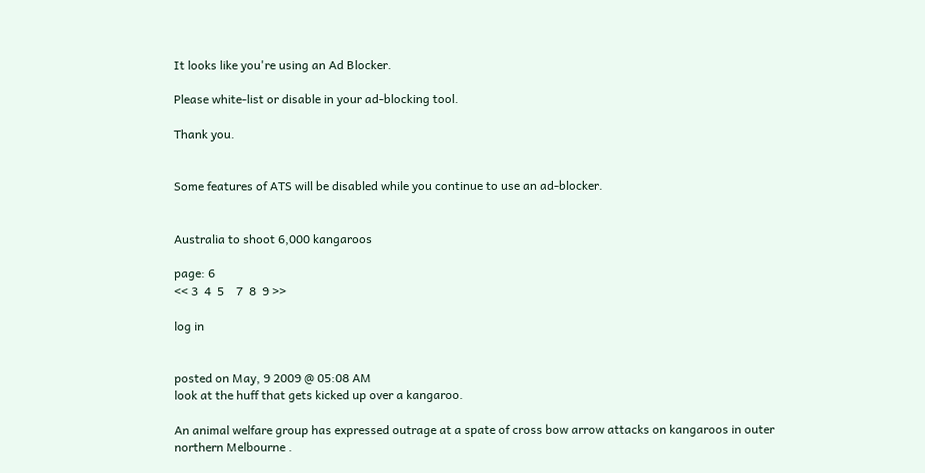It looks like you're using an Ad Blocker.

Please white-list or disable in your ad-blocking tool.

Thank you.


Some features of ATS will be disabled while you continue to use an ad-blocker.


Australia to shoot 6,000 kangaroos

page: 6
<< 3  4  5    7  8  9 >>

log in


posted on May, 9 2009 @ 05:08 AM
look at the huff that gets kicked up over a kangaroo.

An animal welfare group has expressed outrage at a spate of cross bow arrow attacks on kangaroos in outer northern Melbourne .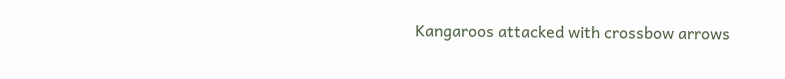Kangaroos attacked with crossbow arrows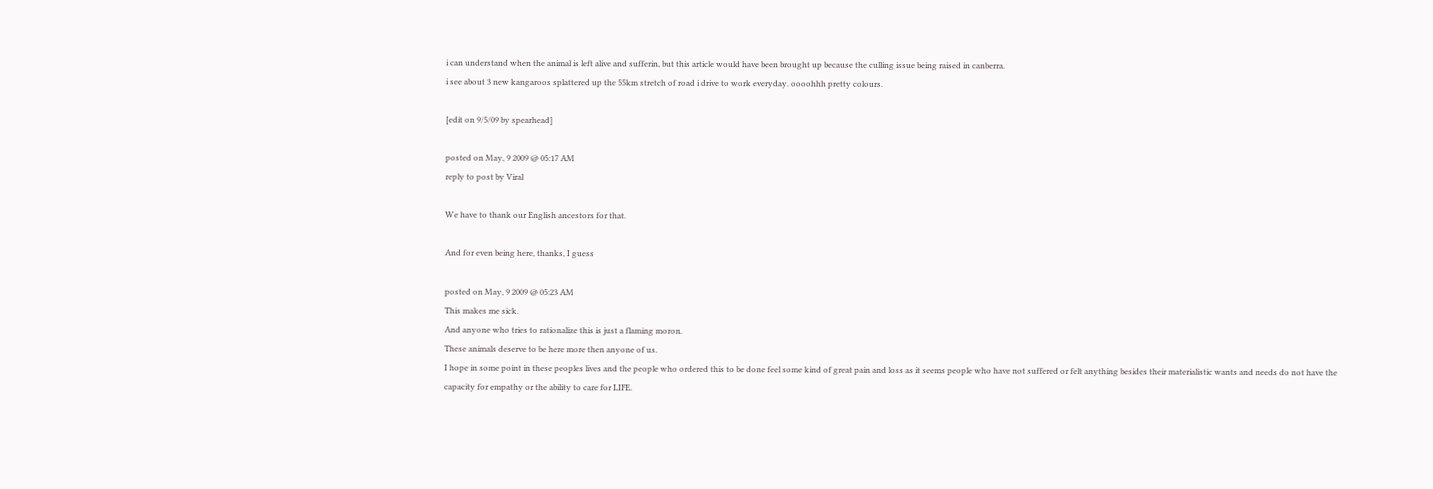i can understand when the animal is left alive and sufferin, but this article would have been brought up because the culling issue being raised in canberra.
i see about 3 new kangaroos splattered up the 55km stretch of road i drive to work everyday. oooohhh pretty colours.

[edit on 9/5/09 by spearhead]

posted on May, 9 2009 @ 05:17 AM
reply to post by Viral

We have to thank our English ancestors for that.

And for even being here, thanks, I guess

posted on May, 9 2009 @ 05:23 AM
This makes me sick.
And anyone who tries to rationalize this is just a flaming moron.
These animals deserve to be here more then anyone of us.
I hope in some point in these peoples lives and the people who ordered this to be done feel some kind of great pain and loss as it seems people who have not suffered or felt anything besides their materialistic wants and needs do not have the capacity for empathy or the ability to care for LIFE.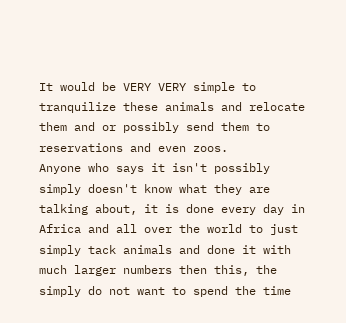It would be VERY VERY simple to tranquilize these animals and relocate them and or possibly send them to reservations and even zoos.
Anyone who says it isn't possibly simply doesn't know what they are talking about, it is done every day in Africa and all over the world to just simply tack animals and done it with much larger numbers then this, the simply do not want to spend the time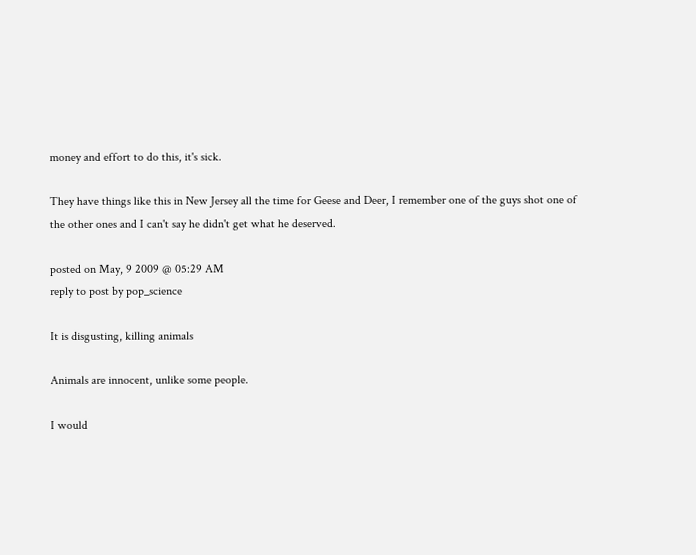money and effort to do this, it's sick.

They have things like this in New Jersey all the time for Geese and Deer, I remember one of the guys shot one of the other ones and I can't say he didn't get what he deserved.

posted on May, 9 2009 @ 05:29 AM
reply to post by pop_science

It is disgusting, killing animals

Animals are innocent, unlike some people.

I would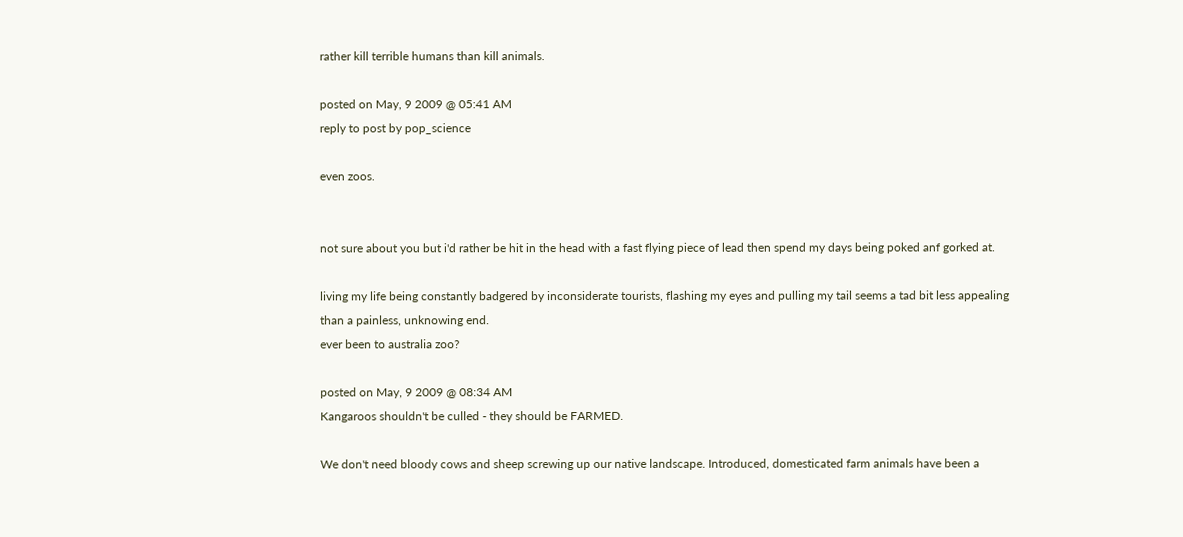rather kill terrible humans than kill animals.

posted on May, 9 2009 @ 05:41 AM
reply to post by pop_science

even zoos.


not sure about you but i'd rather be hit in the head with a fast flying piece of lead then spend my days being poked anf gorked at.

living my life being constantly badgered by inconsiderate tourists, flashing my eyes and pulling my tail seems a tad bit less appealing than a painless, unknowing end.
ever been to australia zoo?

posted on May, 9 2009 @ 08:34 AM
Kangaroos shouldn't be culled - they should be FARMED.

We don't need bloody cows and sheep screwing up our native landscape. Introduced, domesticated farm animals have been a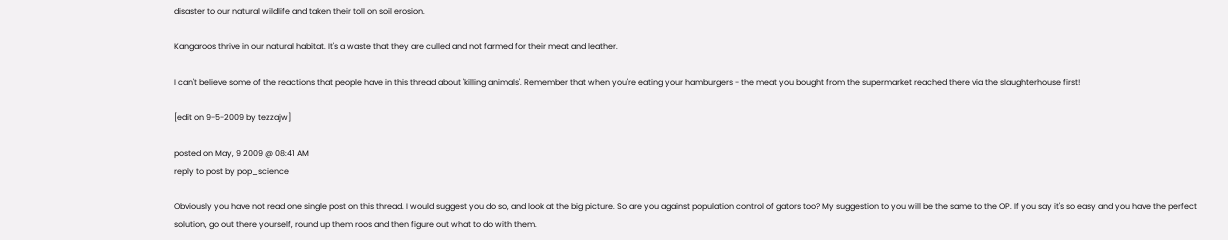disaster to our natural wildlife and taken their toll on soil erosion.

Kangaroos thrive in our natural habitat. It's a waste that they are culled and not farmed for their meat and leather.

I can't believe some of the reactions that people have in this thread about 'killing animals'. Remember that when you're eating your hamburgers - the meat you bought from the supermarket reached there via the slaughterhouse first!

[edit on 9-5-2009 by tezzajw]

posted on May, 9 2009 @ 08:41 AM
reply to post by pop_science

Obviously you have not read one single post on this thread. I would suggest you do so, and look at the big picture. So are you against population control of gators too? My suggestion to you will be the same to the OP. If you say it's so easy and you have the perfect solution, go out there yourself, round up them roos and then figure out what to do with them.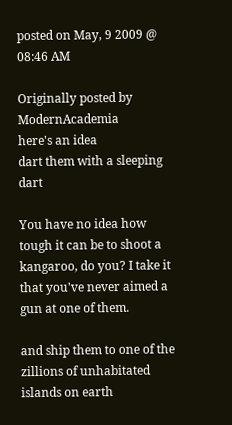posted on May, 9 2009 @ 08:46 AM

Originally posted by ModernAcademia
here's an idea
dart them with a sleeping dart

You have no idea how tough it can be to shoot a kangaroo, do you? I take it that you've never aimed a gun at one of them.

and ship them to one of the zillions of unhabitated islands on earth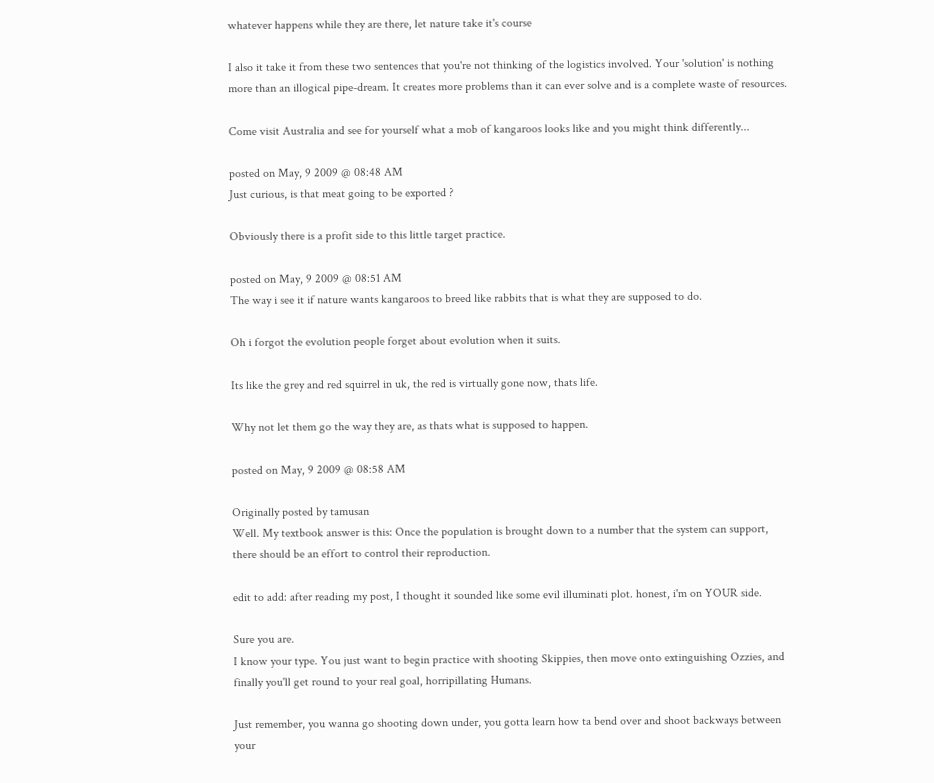whatever happens while they are there, let nature take it's course

I also it take it from these two sentences that you're not thinking of the logistics involved. Your 'solution' is nothing more than an illogical pipe-dream. It creates more problems than it can ever solve and is a complete waste of resources.

Come visit Australia and see for yourself what a mob of kangaroos looks like and you might think differently...

posted on May, 9 2009 @ 08:48 AM
Just curious, is that meat going to be exported ?

Obviously there is a profit side to this little target practice.

posted on May, 9 2009 @ 08:51 AM
The way i see it if nature wants kangaroos to breed like rabbits that is what they are supposed to do.

Oh i forgot the evolution people forget about evolution when it suits.

Its like the grey and red squirrel in uk, the red is virtually gone now, thats life.

Why not let them go the way they are, as thats what is supposed to happen.

posted on May, 9 2009 @ 08:58 AM

Originally posted by tamusan
Well. My textbook answer is this: Once the population is brought down to a number that the system can support, there should be an effort to control their reproduction.

edit to add: after reading my post, I thought it sounded like some evil illuminati plot. honest, i'm on YOUR side.

Sure you are.
I know your type. You just want to begin practice with shooting Skippies, then move onto extinguishing Ozzies, and finally you'll get round to your real goal, horripillating Humans.

Just remember, you wanna go shooting down under, you gotta learn how ta bend over and shoot backways between your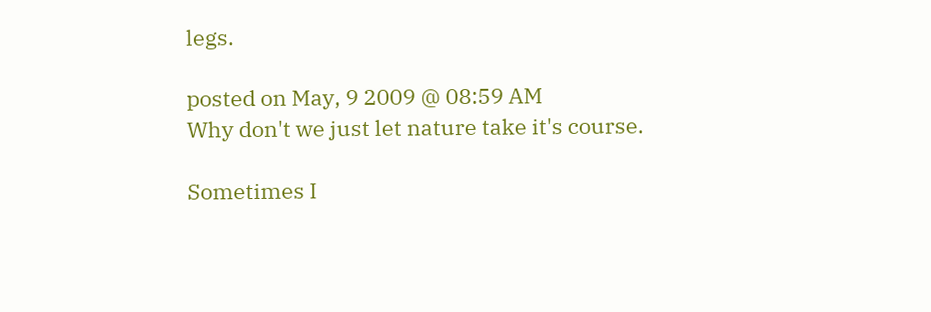legs.

posted on May, 9 2009 @ 08:59 AM
Why don't we just let nature take it's course.

Sometimes I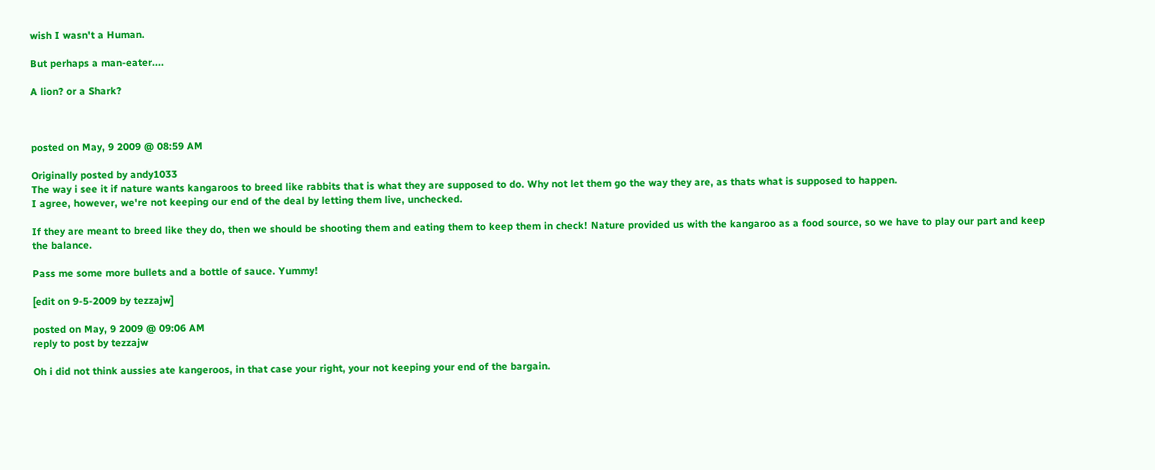wish I wasn't a Human.

But perhaps a man-eater....

A lion? or a Shark?



posted on May, 9 2009 @ 08:59 AM

Originally posted by andy1033
The way i see it if nature wants kangaroos to breed like rabbits that is what they are supposed to do. Why not let them go the way they are, as thats what is supposed to happen.
I agree, however, we're not keeping our end of the deal by letting them live, unchecked.

If they are meant to breed like they do, then we should be shooting them and eating them to keep them in check! Nature provided us with the kangaroo as a food source, so we have to play our part and keep the balance.

Pass me some more bullets and a bottle of sauce. Yummy!

[edit on 9-5-2009 by tezzajw]

posted on May, 9 2009 @ 09:06 AM
reply to post by tezzajw

Oh i did not think aussies ate kangeroos, in that case your right, your not keeping your end of the bargain.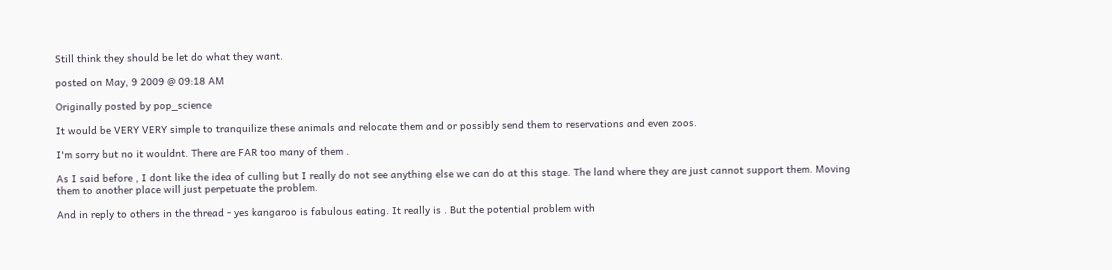Still think they should be let do what they want.

posted on May, 9 2009 @ 09:18 AM

Originally posted by pop_science

It would be VERY VERY simple to tranquilize these animals and relocate them and or possibly send them to reservations and even zoos.

I'm sorry but no it wouldnt. There are FAR too many of them .

As I said before , I dont like the idea of culling but I really do not see anything else we can do at this stage. The land where they are just cannot support them. Moving them to another place will just perpetuate the problem.

And in reply to others in the thread - yes kangaroo is fabulous eating. It really is . But the potential problem with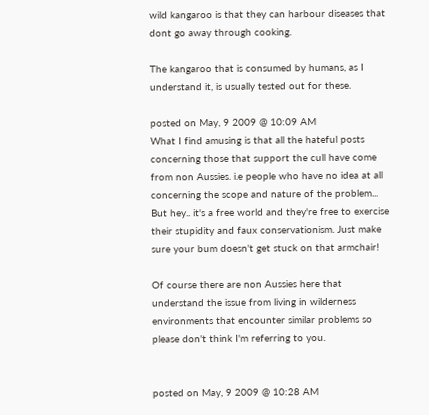wild kangaroo is that they can harbour diseases that dont go away through cooking.

The kangaroo that is consumed by humans, as I understand it, is usually tested out for these.

posted on May, 9 2009 @ 10:09 AM
What I find amusing is that all the hateful posts concerning those that support the cull have come from non Aussies. i.e people who have no idea at all concerning the scope and nature of the problem... But hey.. it's a free world and they're free to exercise their stupidity and faux conservationism. Just make sure your bum doesn't get stuck on that armchair!

Of course there are non Aussies here that understand the issue from living in wilderness environments that encounter similar problems so please don't think I'm referring to you.


posted on May, 9 2009 @ 10:28 AM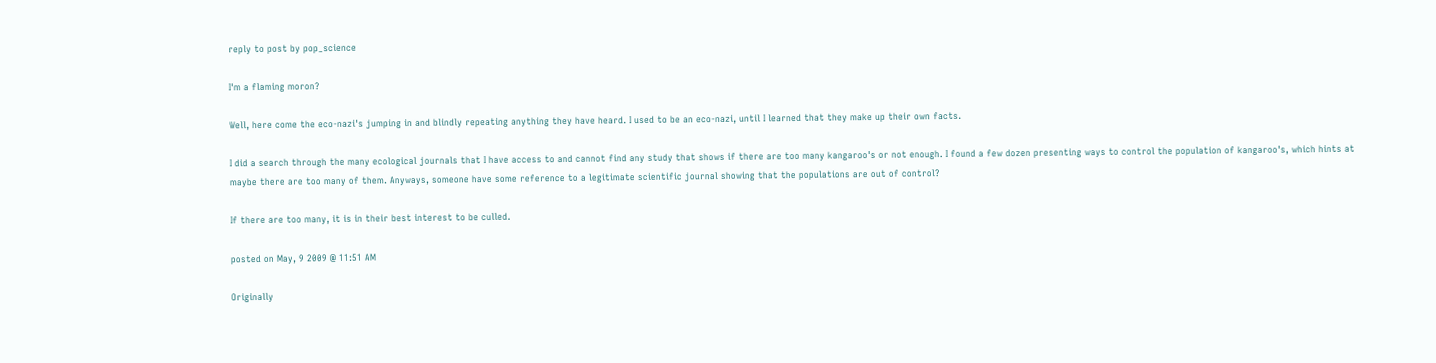reply to post by pop_science

I'm a flaming moron?

Well, here come the eco-nazi's jumping in and blindly repeating anything they have heard. I used to be an eco-nazi, until I learned that they make up their own facts.

I did a search through the many ecological journals that I have access to and cannot find any study that shows if there are too many kangaroo's or not enough. I found a few dozen presenting ways to control the population of kangaroo's, which hints at maybe there are too many of them. Anyways, someone have some reference to a legitimate scientific journal showing that the populations are out of control?

If there are too many, it is in their best interest to be culled.

posted on May, 9 2009 @ 11:51 AM

Originally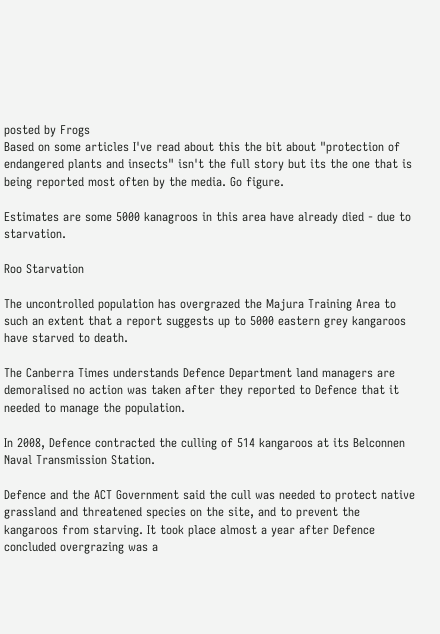posted by Frogs
Based on some articles I've read about this the bit about "protection of endangered plants and insects" isn't the full story but its the one that is being reported most often by the media. Go figure.

Estimates are some 5000 kanagroos in this area have already died - due to starvation.

Roo Starvation

The uncontrolled population has overgrazed the Majura Training Area to such an extent that a report suggests up to 5000 eastern grey kangaroos have starved to death.

The Canberra Times understands Defence Department land managers are demoralised no action was taken after they reported to Defence that it needed to manage the population.

In 2008, Defence contracted the culling of 514 kangaroos at its Belconnen Naval Transmission Station.

Defence and the ACT Government said the cull was needed to protect native grassland and threatened species on the site, and to prevent the kangaroos from starving. It took place almost a year after Defence concluded overgrazing was a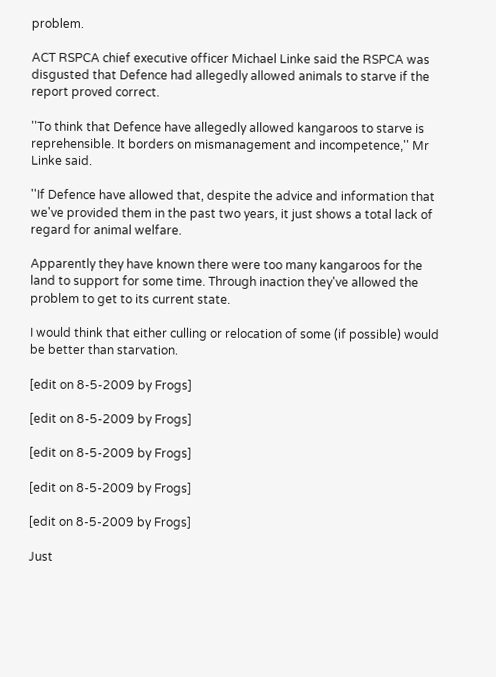problem.

ACT RSPCA chief executive officer Michael Linke said the RSPCA was disgusted that Defence had allegedly allowed animals to starve if the report proved correct.

''To think that Defence have allegedly allowed kangaroos to starve is reprehensible. It borders on mismanagement and incompetence,'' Mr Linke said.

''If Defence have allowed that, despite the advice and information that we've provided them in the past two years, it just shows a total lack of regard for animal welfare.

Apparently they have known there were too many kangaroos for the land to support for some time. Through inaction they've allowed the problem to get to its current state.

I would think that either culling or relocation of some (if possible) would be better than starvation.

[edit on 8-5-2009 by Frogs]

[edit on 8-5-2009 by Frogs]

[edit on 8-5-2009 by Frogs]

[edit on 8-5-2009 by Frogs]

[edit on 8-5-2009 by Frogs]

Just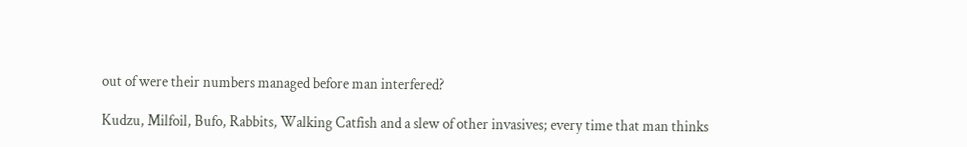out of were their numbers managed before man interfered?

Kudzu, Milfoil, Bufo, Rabbits, Walking Catfish and a slew of other invasives; every time that man thinks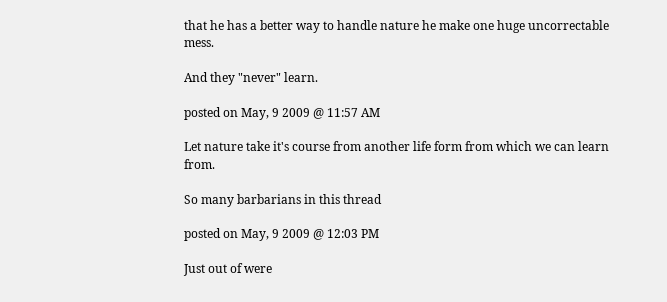that he has a better way to handle nature he make one huge uncorrectable mess.

And they "never" learn.

posted on May, 9 2009 @ 11:57 AM

Let nature take it's course from another life form from which we can learn from.

So many barbarians in this thread

posted on May, 9 2009 @ 12:03 PM

Just out of were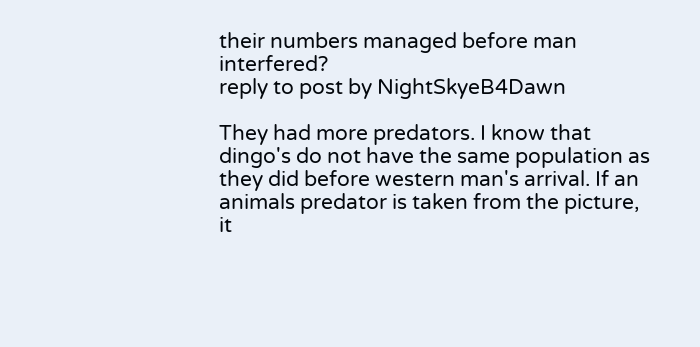their numbers managed before man interfered?
reply to post by NightSkyeB4Dawn

They had more predators. I know that dingo's do not have the same population as they did before western man's arrival. If an animals predator is taken from the picture, it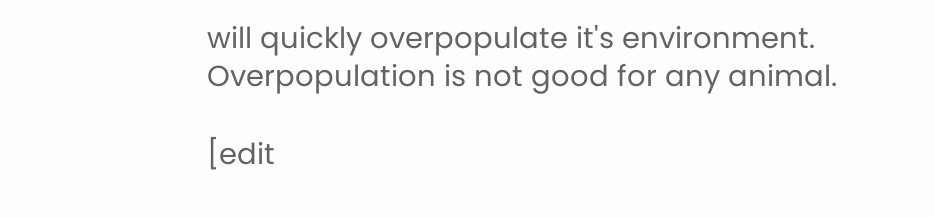will quickly overpopulate it's environment. Overpopulation is not good for any animal.

[edit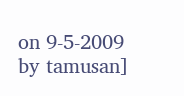on 9-5-2009 by tamusan]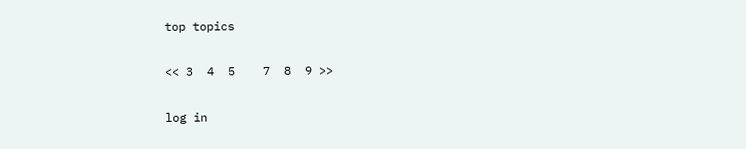top topics

<< 3  4  5    7  8  9 >>

log in